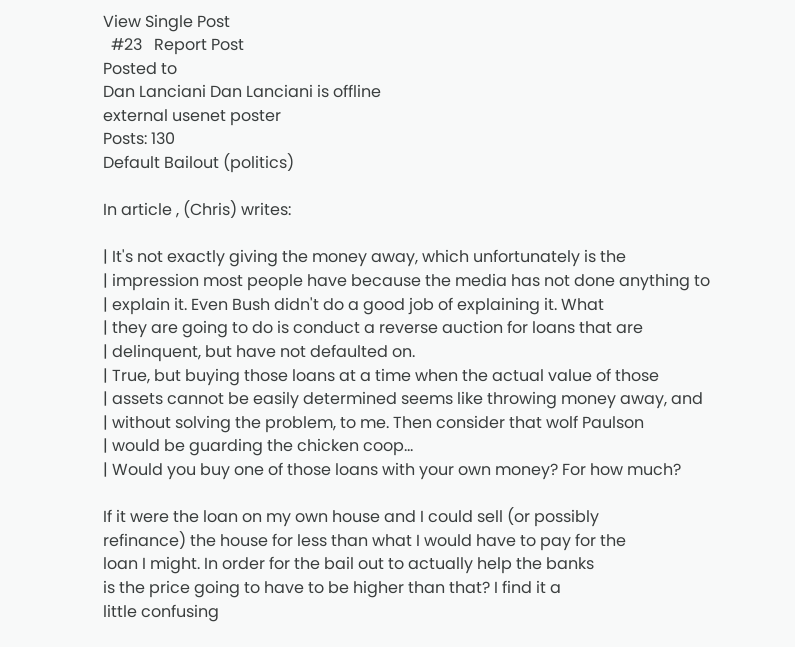View Single Post
  #23   Report Post
Posted to
Dan Lanciani Dan Lanciani is offline
external usenet poster
Posts: 130
Default Bailout (politics)

In article , (Chris) writes:

| It's not exactly giving the money away, which unfortunately is the
| impression most people have because the media has not done anything to
| explain it. Even Bush didn't do a good job of explaining it. What
| they are going to do is conduct a reverse auction for loans that are
| delinquent, but have not defaulted on.
| True, but buying those loans at a time when the actual value of those
| assets cannot be easily determined seems like throwing money away, and
| without solving the problem, to me. Then consider that wolf Paulson
| would be guarding the chicken coop...
| Would you buy one of those loans with your own money? For how much?

If it were the loan on my own house and I could sell (or possibly
refinance) the house for less than what I would have to pay for the
loan I might. In order for the bail out to actually help the banks
is the price going to have to be higher than that? I find it a
little confusing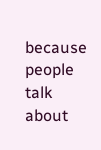because people talk about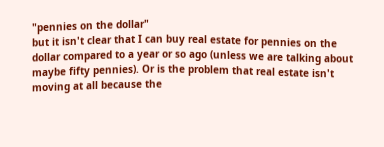"pennies on the dollar"
but it isn't clear that I can buy real estate for pennies on the
dollar compared to a year or so ago (unless we are talking about
maybe fifty pennies). Or is the problem that real estate isn't
moving at all because the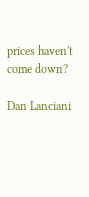prices haven't come down?

Dan Lanciani